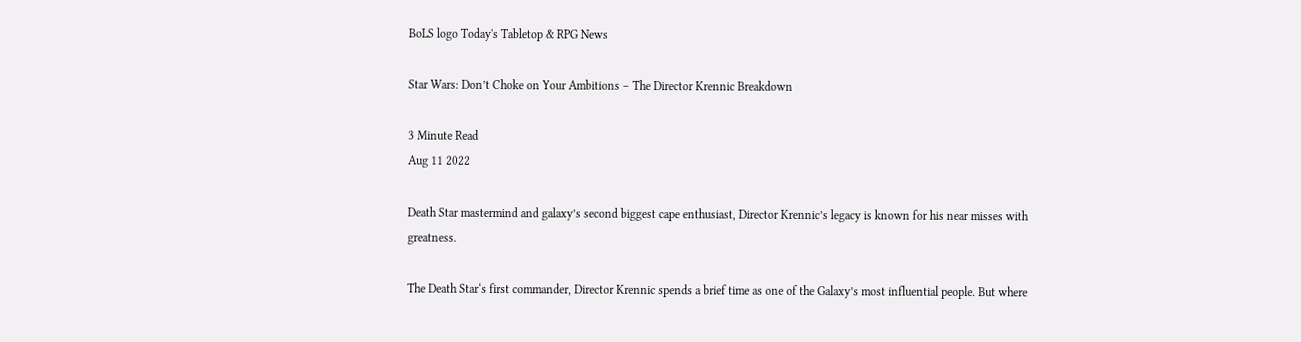BoLS logo Today's Tabletop & RPG News

Star Wars: Don’t Choke on Your Ambitions – The Director Krennic Breakdown

3 Minute Read
Aug 11 2022

Death Star mastermind and galaxy’s second biggest cape enthusiast, Director Krennic’s legacy is known for his near misses with greatness.

The Death Star‘s first commander, Director Krennic spends a brief time as one of the Galaxy’s most influential people. But where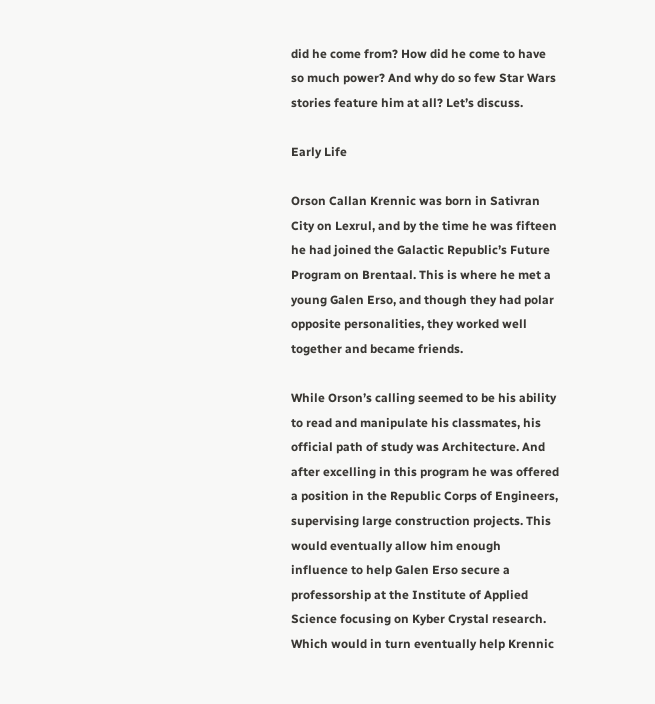did he come from? How did he come to have so much power? And why do so few Star Wars stories feature him at all? Let’s discuss.

Early Life

Orson Callan Krennic was born in Sativran City on Lexrul, and by the time he was fifteen he had joined the Galactic Republic’s Future Program on Brentaal. This is where he met a young Galen Erso, and though they had polar opposite personalities, they worked well together and became friends.

While Orson’s calling seemed to be his ability to read and manipulate his classmates, his official path of study was Architecture. And after excelling in this program he was offered a position in the Republic Corps of Engineers, supervising large construction projects. This would eventually allow him enough influence to help Galen Erso secure a professorship at the Institute of Applied Science focusing on Kyber Crystal research. Which would in turn eventually help Krennic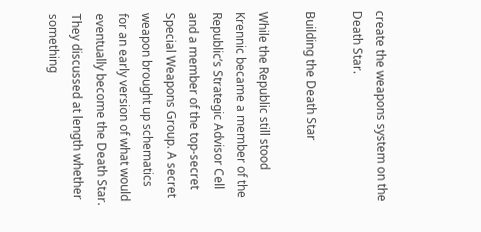create the weapons system on the Death Star.

Building the Death Star

While the Republic still stood Krennic became a member of the Republic’s Strategic Advisor Cell and a member of the top-secret Special Weapons Group. A secret weapon brought up schematics for an early version of what would eventually become the Death Star. They discussed at length whether something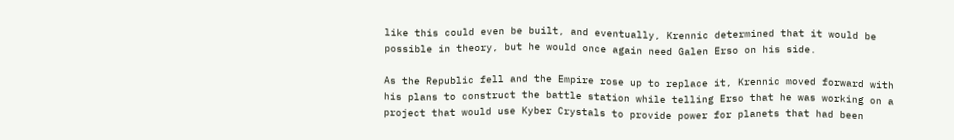like this could even be built, and eventually, Krennic determined that it would be possible in theory, but he would once again need Galen Erso on his side.

As the Republic fell and the Empire rose up to replace it, Krennic moved forward with his plans to construct the battle station while telling Erso that he was working on a project that would use Kyber Crystals to provide power for planets that had been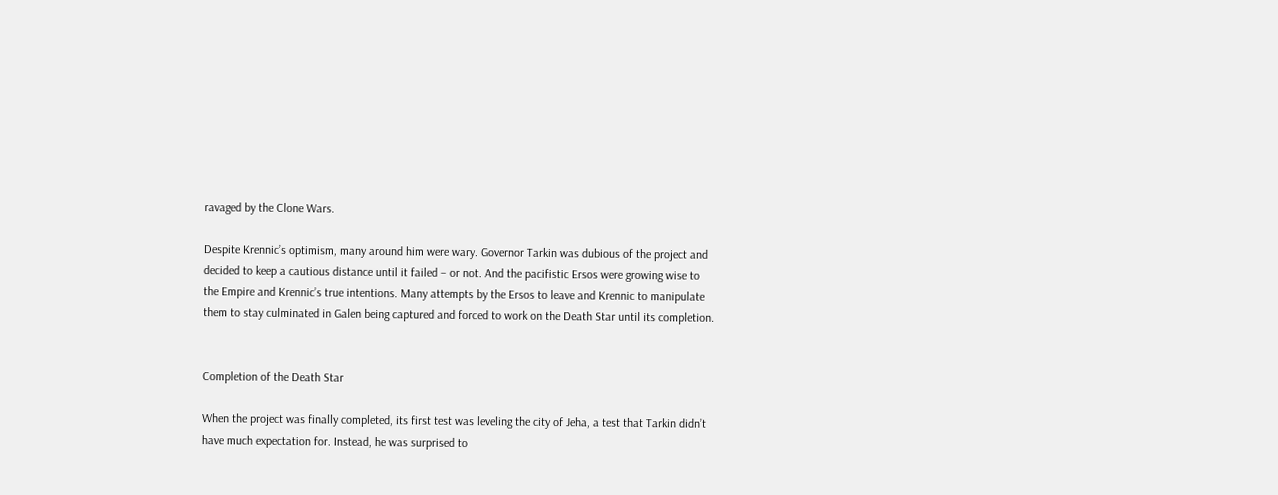ravaged by the Clone Wars.

Despite Krennic’s optimism, many around him were wary. Governor Tarkin was dubious of the project and decided to keep a cautious distance until it failed – or not. And the pacifistic Ersos were growing wise to the Empire and Krennic’s true intentions. Many attempts by the Ersos to leave and Krennic to manipulate them to stay culminated in Galen being captured and forced to work on the Death Star until its completion.


Completion of the Death Star

When the project was finally completed, its first test was leveling the city of Jeha, a test that Tarkin didn’t have much expectation for. Instead, he was surprised to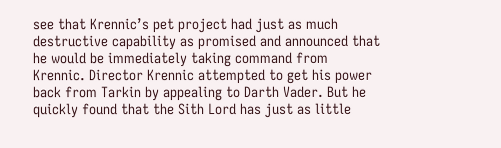see that Krennic’s pet project had just as much destructive capability as promised and announced that he would be immediately taking command from Krennic. Director Krennic attempted to get his power back from Tarkin by appealing to Darth Vader. But he quickly found that the Sith Lord has just as little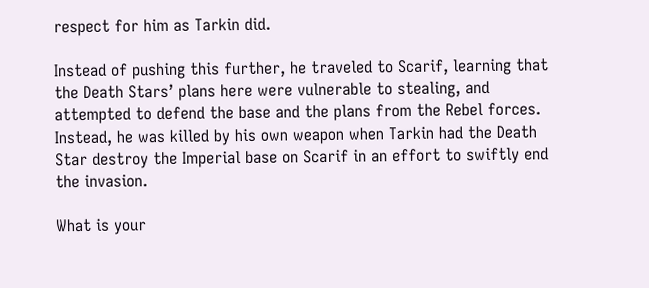respect for him as Tarkin did.

Instead of pushing this further, he traveled to Scarif, learning that the Death Stars’ plans here were vulnerable to stealing, and attempted to defend the base and the plans from the Rebel forces. Instead, he was killed by his own weapon when Tarkin had the Death Star destroy the Imperial base on Scarif in an effort to swiftly end the invasion.

What is your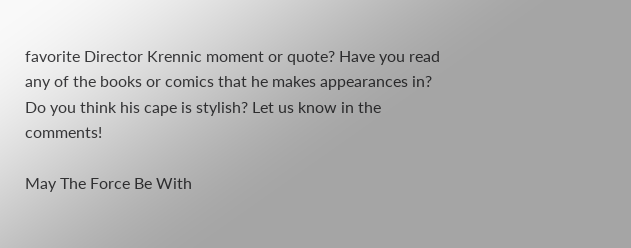favorite Director Krennic moment or quote? Have you read any of the books or comics that he makes appearances in? Do you think his cape is stylish? Let us know in the comments!

May The Force Be With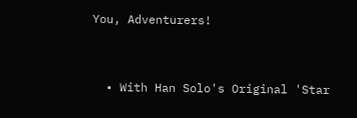You, Adventurers!


  • With Han Solo's Original 'Star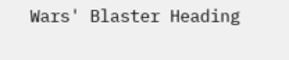Wars' Blaster Heading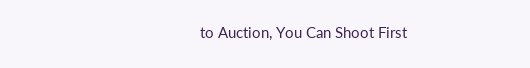to Auction, You Can Shoot First